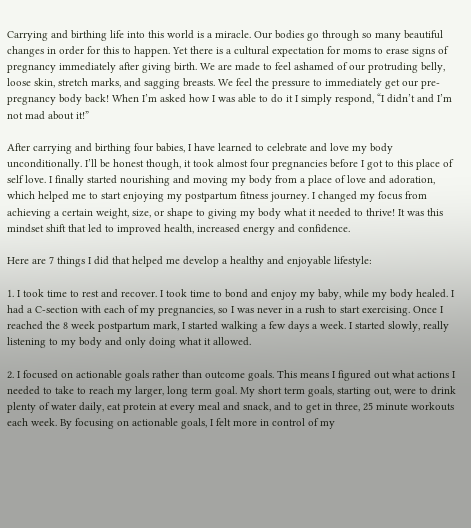Carrying and birthing life into this world is a miracle. Our bodies go through so many beautiful changes in order for this to happen. Yet there is a cultural expectation for moms to erase signs of pregnancy immediately after giving birth. We are made to feel ashamed of our protruding belly, loose skin, stretch marks, and sagging breasts. We feel the pressure to immediately get our pre-pregnancy body back! When I’m asked how I was able to do it I simply respond, “I didn’t and I’m not mad about it!”

After carrying and birthing four babies, I have learned to celebrate and love my body unconditionally. I’ll be honest though, it took almost four pregnancies before I got to this place of self love. I finally started nourishing and moving my body from a place of love and adoration, which helped me to start enjoying my postpartum fitness journey. I changed my focus from achieving a certain weight, size, or shape to giving my body what it needed to thrive! It was this mindset shift that led to improved health, increased energy and confidence.

Here are 7 things I did that helped me develop a healthy and enjoyable lifestyle:

1. I took time to rest and recover. I took time to bond and enjoy my baby, while my body healed. I had a C-section with each of my pregnancies, so I was never in a rush to start exercising. Once I reached the 8 week postpartum mark, I started walking a few days a week. I started slowly, really listening to my body and only doing what it allowed.

2. I focused on actionable goals rather than outcome goals. This means I figured out what actions I needed to take to reach my larger, long term goal. My short term goals, starting out, were to drink plenty of water daily, eat protein at every meal and snack, and to get in three, 25 minute workouts each week. By focusing on actionable goals, I felt more in control of my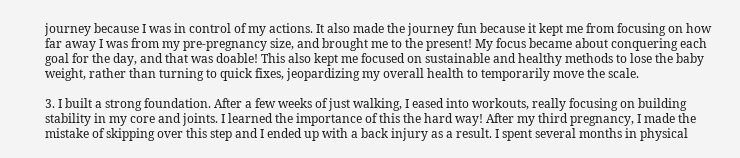journey because I was in control of my actions. It also made the journey fun because it kept me from focusing on how far away I was from my pre-pregnancy size, and brought me to the present! My focus became about conquering each goal for the day, and that was doable! This also kept me focused on sustainable and healthy methods to lose the baby weight, rather than turning to quick fixes, jeopardizing my overall health to temporarily move the scale.

3. I built a strong foundation. After a few weeks of just walking, I eased into workouts, really focusing on building stability in my core and joints. I learned the importance of this the hard way! After my third pregnancy, I made the mistake of skipping over this step and I ended up with a back injury as a result. I spent several months in physical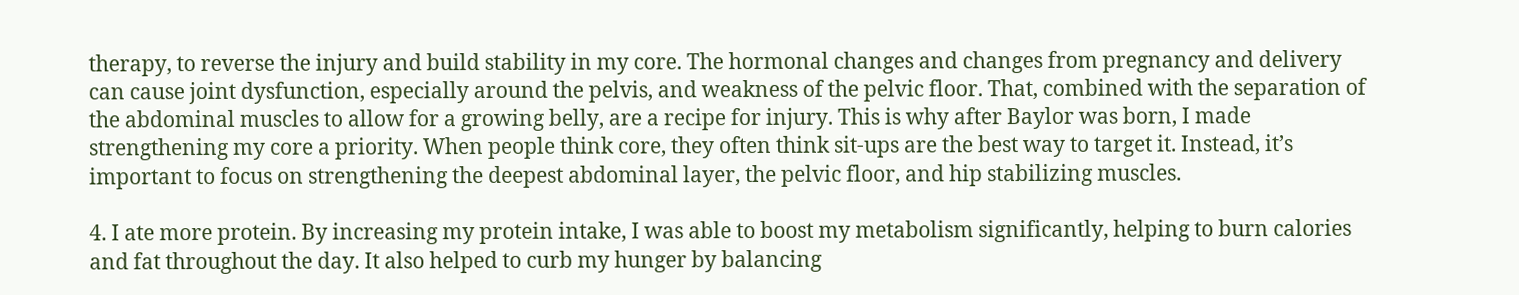therapy, to reverse the injury and build stability in my core. The hormonal changes and changes from pregnancy and delivery can cause joint dysfunction, especially around the pelvis, and weakness of the pelvic floor. That, combined with the separation of the abdominal muscles to allow for a growing belly, are a recipe for injury. This is why after Baylor was born, I made strengthening my core a priority. When people think core, they often think sit-ups are the best way to target it. Instead, it’s important to focus on strengthening the deepest abdominal layer, the pelvic floor, and hip stabilizing muscles.

4. I ate more protein. By increasing my protein intake, I was able to boost my metabolism significantly, helping to burn calories and fat throughout the day. It also helped to curb my hunger by balancing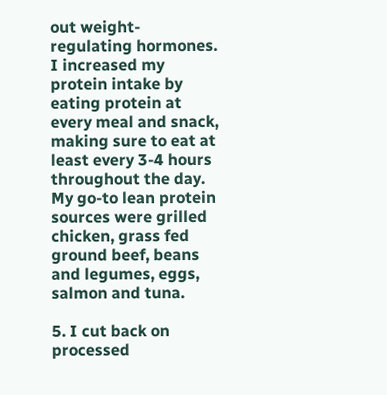out weight-regulating hormones. I increased my protein intake by eating protein at every meal and snack, making sure to eat at least every 3-4 hours throughout the day. My go-to lean protein sources were grilled chicken, grass fed ground beef, beans and legumes, eggs, salmon and tuna.

5. I cut back on processed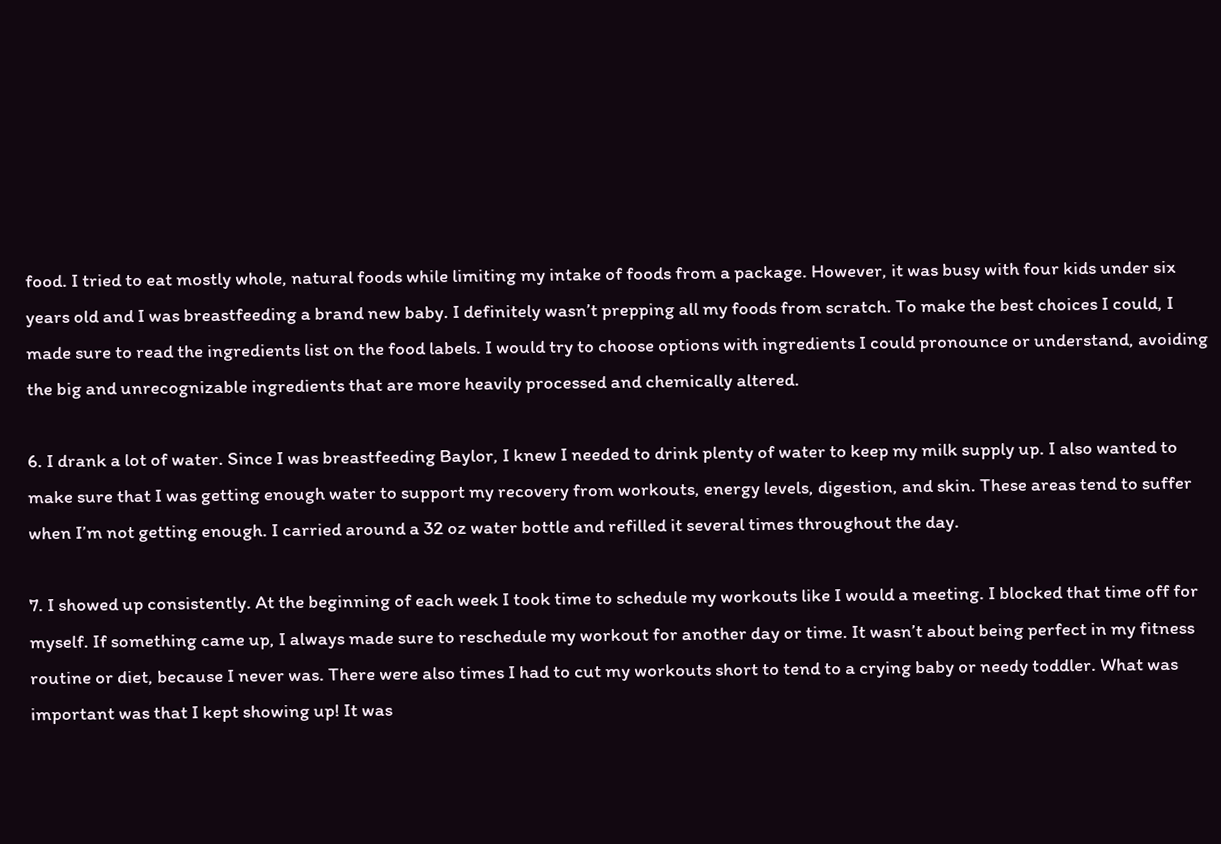food. I tried to eat mostly whole, natural foods while limiting my intake of foods from a package. However, it was busy with four kids under six years old and I was breastfeeding a brand new baby. I definitely wasn’t prepping all my foods from scratch. To make the best choices I could, I made sure to read the ingredients list on the food labels. I would try to choose options with ingredients I could pronounce or understand, avoiding the big and unrecognizable ingredients that are more heavily processed and chemically altered.

6. I drank a lot of water. Since I was breastfeeding Baylor, I knew I needed to drink plenty of water to keep my milk supply up. I also wanted to make sure that I was getting enough water to support my recovery from workouts, energy levels, digestion, and skin. These areas tend to suffer when I’m not getting enough. I carried around a 32 oz water bottle and refilled it several times throughout the day.

7. I showed up consistently. At the beginning of each week I took time to schedule my workouts like I would a meeting. I blocked that time off for myself. If something came up, I always made sure to reschedule my workout for another day or time. It wasn’t about being perfect in my fitness routine or diet, because I never was. There were also times I had to cut my workouts short to tend to a crying baby or needy toddler. What was important was that I kept showing up! It was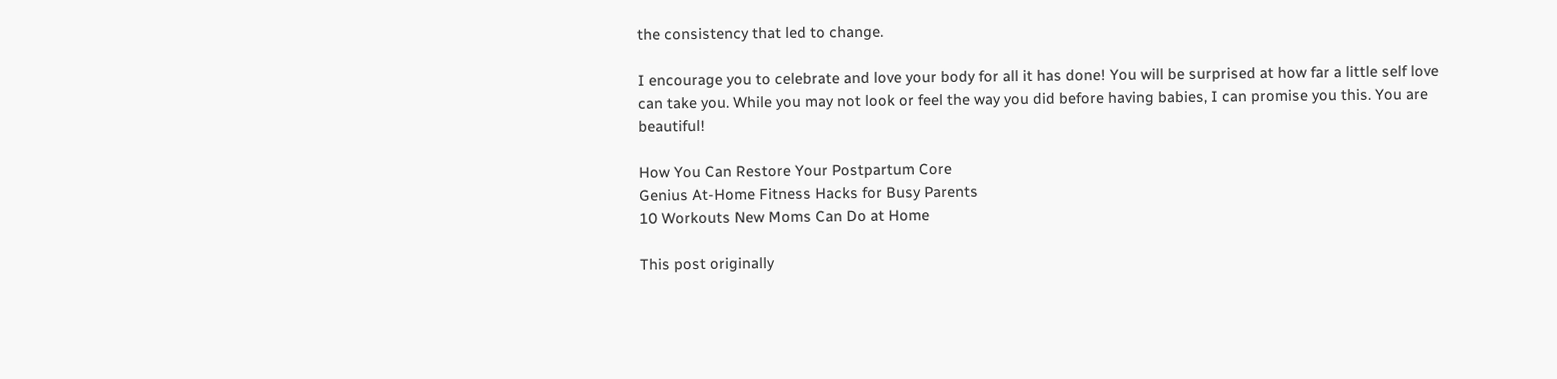the consistency that led to change.

I encourage you to celebrate and love your body for all it has done! You will be surprised at how far a little self love can take you. While you may not look or feel the way you did before having babies, I can promise you this. You are beautiful!

How You Can Restore Your Postpartum Core
Genius At-Home Fitness Hacks for Busy Parents
10 Workouts New Moms Can Do at Home

This post originally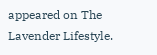appeared on The Lavender Lifestyle.